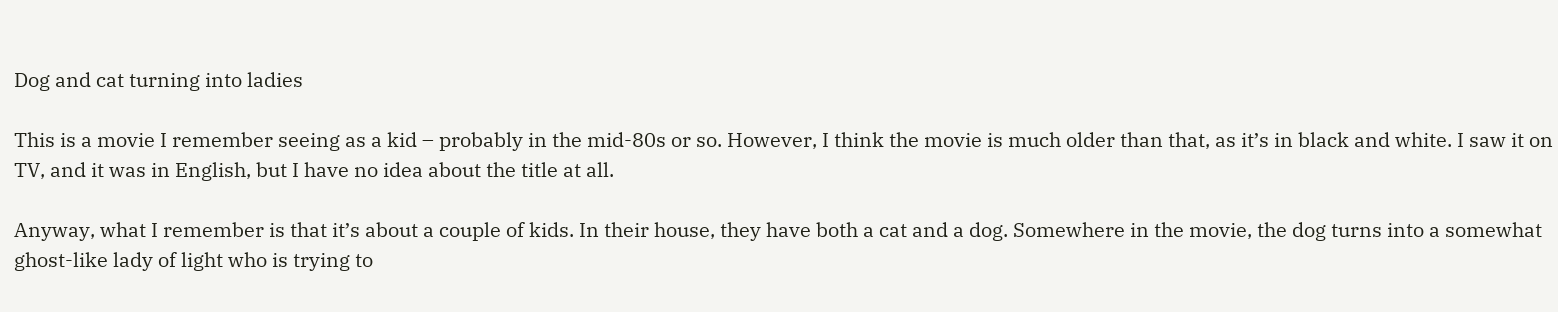Dog and cat turning into ladies

This is a movie I remember seeing as a kid – probably in the mid-80s or so. However, I think the movie is much older than that, as it’s in black and white. I saw it on TV, and it was in English, but I have no idea about the title at all.

Anyway, what I remember is that it’s about a couple of kids. In their house, they have both a cat and a dog. Somewhere in the movie, the dog turns into a somewhat ghost-like lady of light who is trying to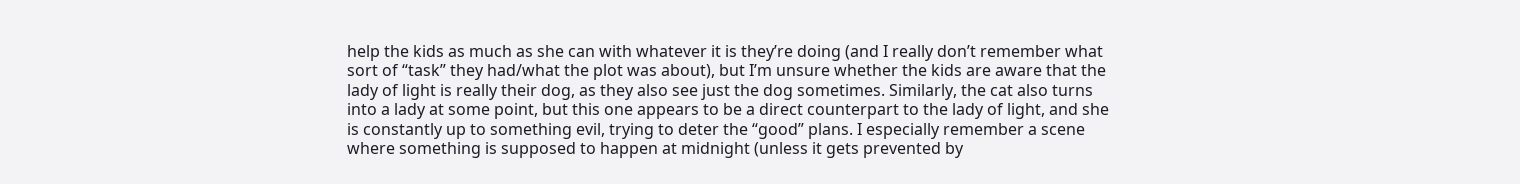help the kids as much as she can with whatever it is they’re doing (and I really don’t remember what sort of “task” they had/what the plot was about), but I’m unsure whether the kids are aware that the lady of light is really their dog, as they also see just the dog sometimes. Similarly, the cat also turns into a lady at some point, but this one appears to be a direct counterpart to the lady of light, and she is constantly up to something evil, trying to deter the “good” plans. I especially remember a scene where something is supposed to happen at midnight (unless it gets prevented by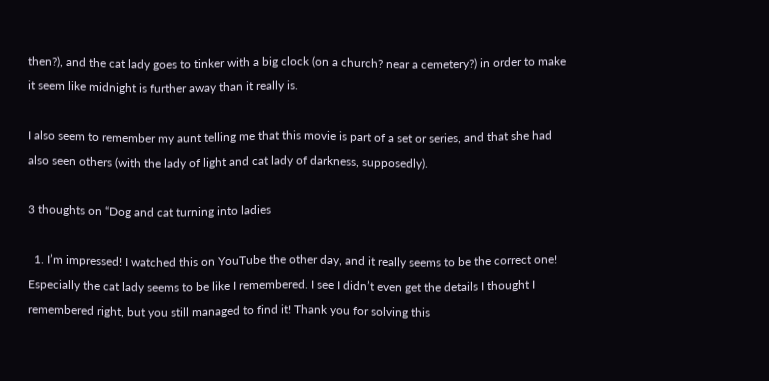then?), and the cat lady goes to tinker with a big clock (on a church? near a cemetery?) in order to make it seem like midnight is further away than it really is.

I also seem to remember my aunt telling me that this movie is part of a set or series, and that she had also seen others (with the lady of light and cat lady of darkness, supposedly).

3 thoughts on “Dog and cat turning into ladies

  1. I’m impressed! I watched this on YouTube the other day, and it really seems to be the correct one! Especially the cat lady seems to be like I remembered. I see I didn’t even get the details I thought I remembered right, but you still managed to find it! Thank you for solving this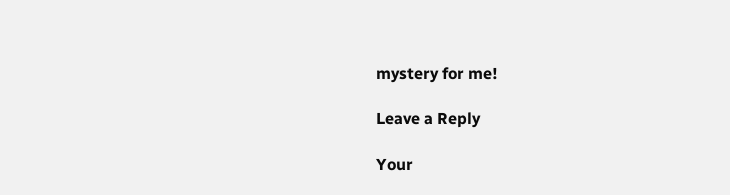mystery for me!

Leave a Reply

Your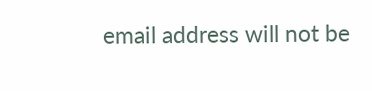email address will not be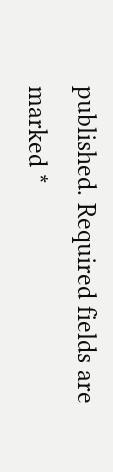published. Required fields are marked *